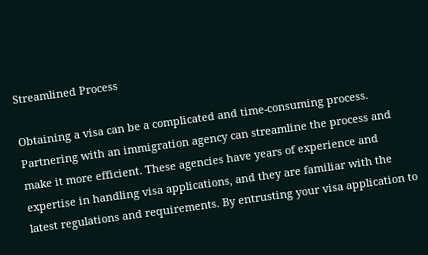Streamlined Process

Obtaining a visa can be a complicated and time-consuming process. Partnering with an immigration agency can streamline the process and make it more efficient. These agencies have years of experience and expertise in handling visa applications, and they are familiar with the latest regulations and requirements. By entrusting your visa application to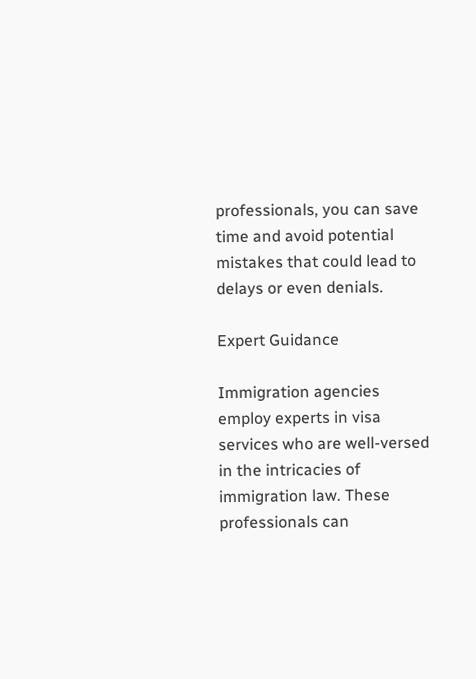professionals, you can save time and avoid potential mistakes that could lead to delays or even denials.

Expert Guidance

Immigration agencies employ experts in visa services who are well-versed in the intricacies of immigration law. These professionals can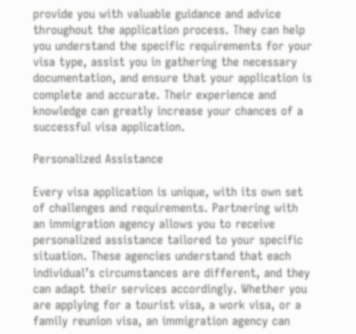provide you with valuable guidance and advice throughout the application process. They can help you understand the specific requirements for your visa type, assist you in gathering the necessary documentation, and ensure that your application is complete and accurate. Their experience and knowledge can greatly increase your chances of a successful visa application.

Personalized Assistance

Every visa application is unique, with its own set of challenges and requirements. Partnering with an immigration agency allows you to receive personalized assistance tailored to your specific situation. These agencies understand that each individual’s circumstances are different, and they can adapt their services accordingly. Whether you are applying for a tourist visa, a work visa, or a family reunion visa, an immigration agency can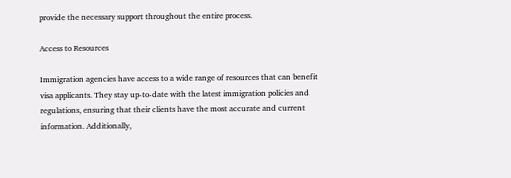provide the necessary support throughout the entire process.

Access to Resources

Immigration agencies have access to a wide range of resources that can benefit visa applicants. They stay up-to-date with the latest immigration policies and regulations, ensuring that their clients have the most accurate and current information. Additionally,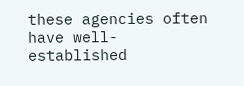these agencies often have well-established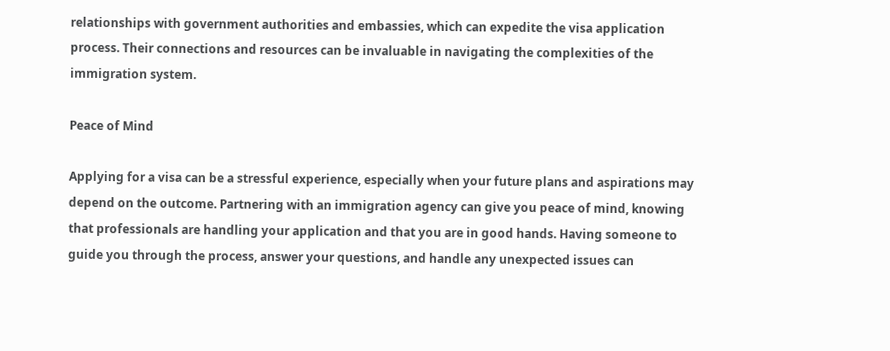relationships with government authorities and embassies, which can expedite the visa application process. Their connections and resources can be invaluable in navigating the complexities of the immigration system.

Peace of Mind

Applying for a visa can be a stressful experience, especially when your future plans and aspirations may depend on the outcome. Partnering with an immigration agency can give you peace of mind, knowing that professionals are handling your application and that you are in good hands. Having someone to guide you through the process, answer your questions, and handle any unexpected issues can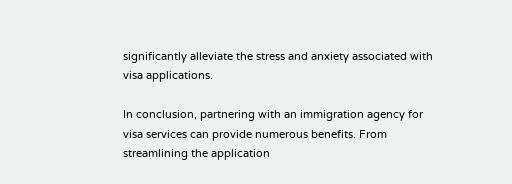significantly alleviate the stress and anxiety associated with visa applications.

In conclusion, partnering with an immigration agency for visa services can provide numerous benefits. From streamlining the application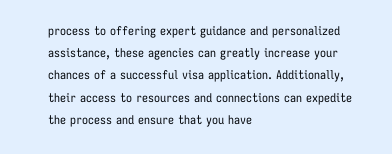process to offering expert guidance and personalized assistance, these agencies can greatly increase your chances of a successful visa application. Additionally, their access to resources and connections can expedite the process and ensure that you have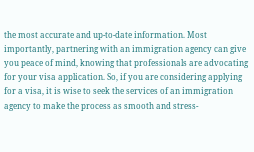the most accurate and up-to-date information. Most importantly, partnering with an immigration agency can give you peace of mind, knowing that professionals are advocating for your visa application. So, if you are considering applying for a visa, it is wise to seek the services of an immigration agency to make the process as smooth and stress-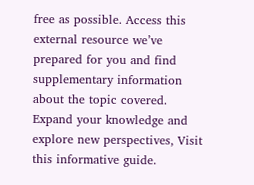free as possible. Access this external resource we’ve prepared for you and find supplementary information about the topic covered. Expand your knowledge and explore new perspectives, Visit this informative guide.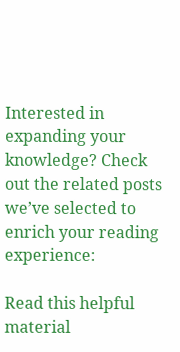Interested in expanding your knowledge? Check out the related posts we’ve selected to enrich your reading experience:

Read this helpful material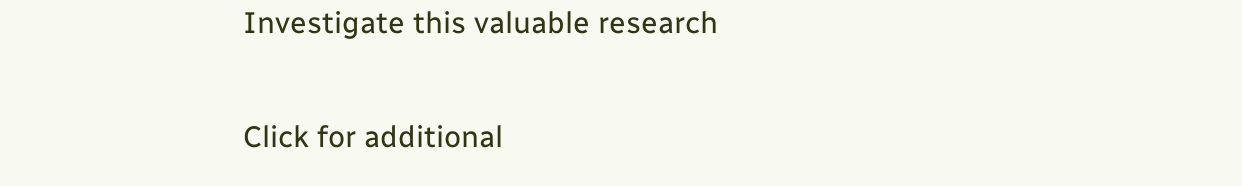Investigate this valuable research

Click for additional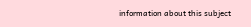information about this subject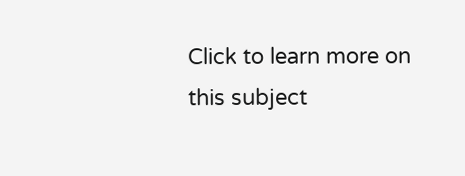Click to learn more on this subject